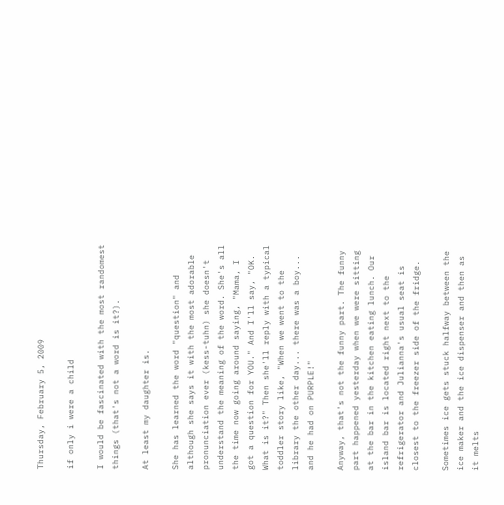Thursday, February 5, 2009

if only i were a child

I would be fascinated with the most randomest things (that's not a word is it?).

At least my daughter is.

She has learned the word "question" and although she says it with the most adorable pronunciation ever (kess-tuhn) she doesn't understand the meaning of the word. She's all the time now going around saying, "Mama, I got a question for YOU." And I'll say, "OK. What is it?" Then she'll reply with a typical toddler story like, "When we went to the library the other day... there was a boy... and he had on PURPLE!"

Anyway, that's not the funny part. The funny part happened yesterday when we were sitting at the bar in the kitchen eating lunch. Our island bar is located right next to the refrigerator and Julianna's usual seat is closest to the freezer side of the fridge.

Sometimes ice gets stuck halfway between the ice maker and the ice dispenser and then as it melts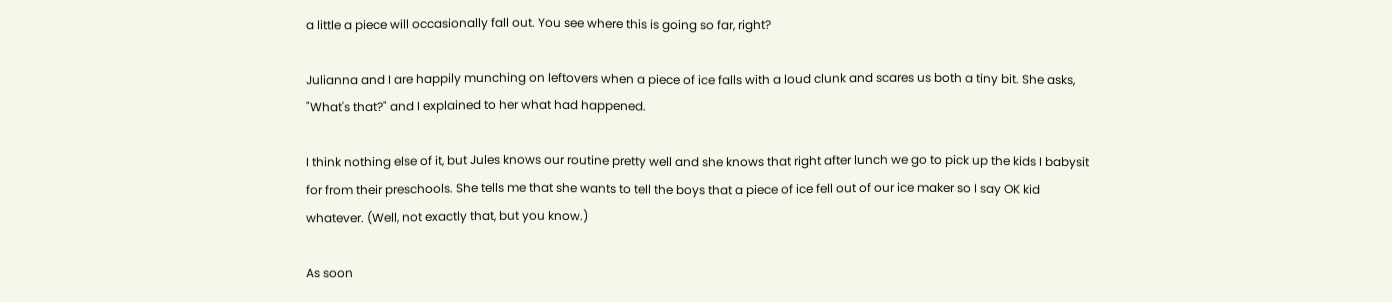a little a piece will occasionally fall out. You see where this is going so far, right?

Julianna and I are happily munching on leftovers when a piece of ice falls with a loud clunk and scares us both a tiny bit. She asks, "What's that?" and I explained to her what had happened.

I think nothing else of it, but Jules knows our routine pretty well and she knows that right after lunch we go to pick up the kids I babysit for from their preschools. She tells me that she wants to tell the boys that a piece of ice fell out of our ice maker so I say OK kid whatever. (Well, not exactly that, but you know.)

As soon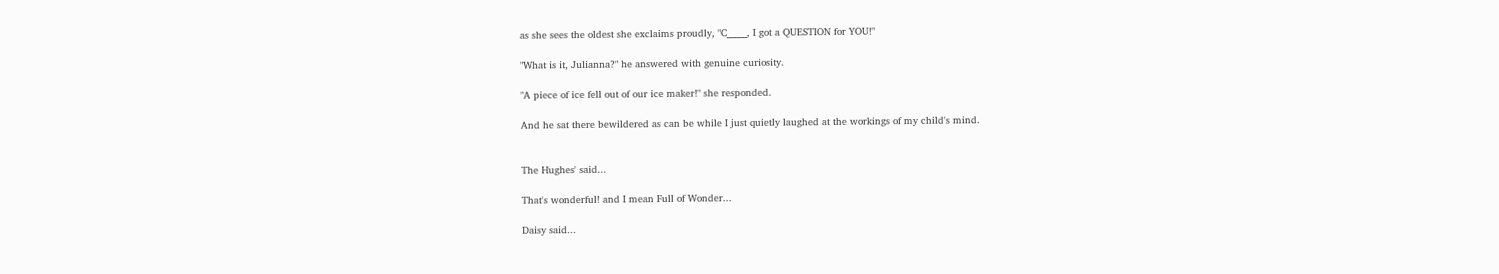as she sees the oldest she exclaims proudly, "C_____, I got a QUESTION for YOU!"

"What is it, Julianna?" he answered with genuine curiosity.

"A piece of ice fell out of our ice maker!" she responded.

And he sat there bewildered as can be while I just quietly laughed at the workings of my child's mind.


The Hughes' said...

That's wonderful! and I mean Full of Wonder...

Daisy said...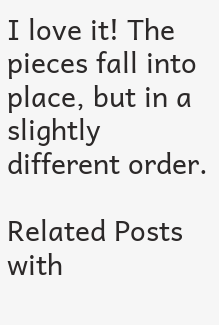I love it! The pieces fall into place, but in a slightly different order.

Related Posts with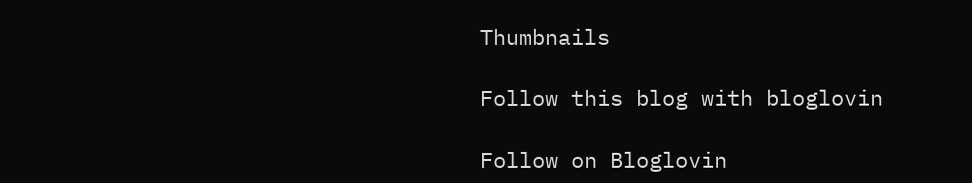Thumbnails

Follow this blog with bloglovin

Follow on Bloglovin